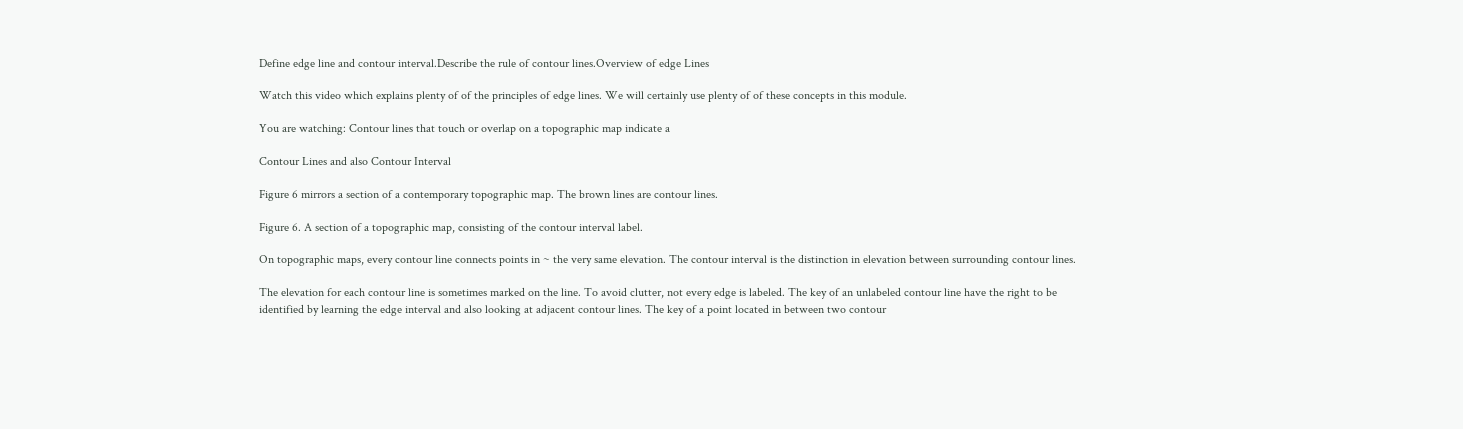Define edge line and contour interval.Describe the rule of contour lines.Overview of edge Lines

Watch this video which explains plenty of of the principles of edge lines. We will certainly use plenty of of these concepts in this module.

You are watching: Contour lines that touch or overlap on a topographic map indicate a

Contour Lines and also Contour Interval

Figure 6 mirrors a section of a contemporary topographic map. The brown lines are contour lines.

Figure 6. A section of a topographic map, consisting of the contour interval label.

On topographic maps, every contour line connects points in ~ the very same elevation. The contour interval is the distinction in elevation between surrounding contour lines.

The elevation for each contour line is sometimes marked on the line. To avoid clutter, not every edge is labeled. The key of an unlabeled contour line have the right to be identified by learning the edge interval and also looking at adjacent contour lines. The key of a point located in between two contour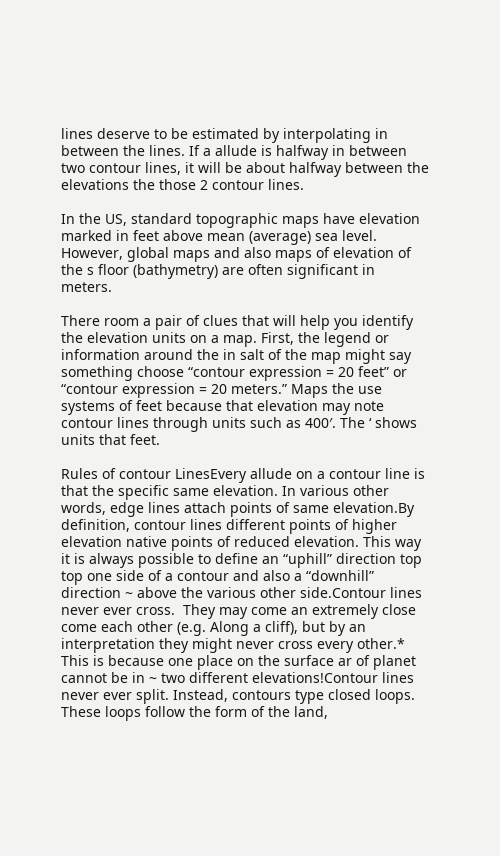lines deserve to be estimated by interpolating in between the lines. If a allude is halfway in between two contour lines, it will be about halfway between the elevations the those 2 contour lines.

In the US, standard topographic maps have elevation marked in feet above mean (average) sea level. However, global maps and also maps of elevation of the s floor (bathymetry) are often significant in meters.

There room a pair of clues that will help you identify the elevation units on a map. First, the legend or information around the in salt of the map might say something choose “contour expression = 20 feet” or “contour expression = 20 meters.” Maps the use systems of feet because that elevation may note contour lines through units such as 400′. The ‘ shows units that feet.

Rules of contour LinesEvery allude on a contour line is that the specific same elevation. In various other words, edge lines attach points of same elevation.By definition, contour lines different points of higher elevation native points of reduced elevation. This way it is always possible to define an “uphill” direction top top one side of a contour and also a “downhill” direction ~ above the various other side.Contour lines never ever cross.  They may come an extremely close come each other (e.g. Along a cliff), but by an interpretation they might never cross every other.* This is because one place on the surface ar of planet cannot be in ~ two different elevations!Contour lines never ever split. Instead, contours type closed loops. These loops follow the form of the land,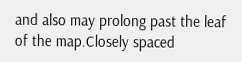and also may prolong past the leaf of the map.Closely spaced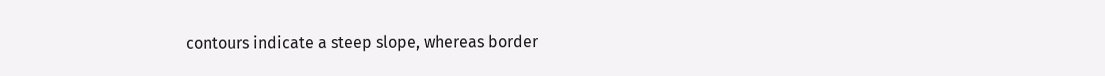contours indicate a steep slope, whereas border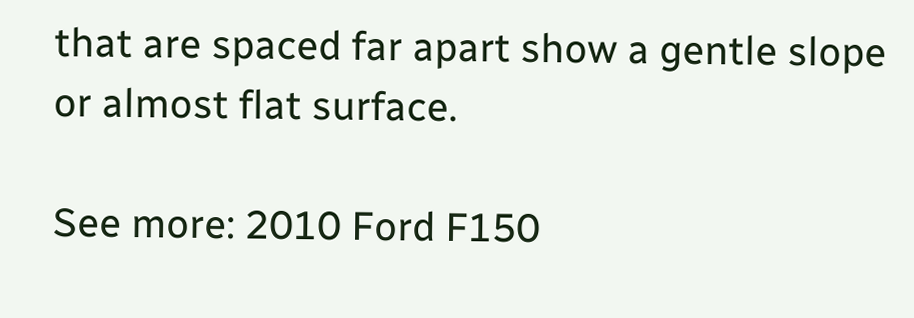that are spaced far apart show a gentle slope or almost flat surface.

See more: 2010 Ford F150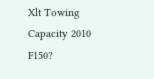Xlt Towing Capacity 2010 F150?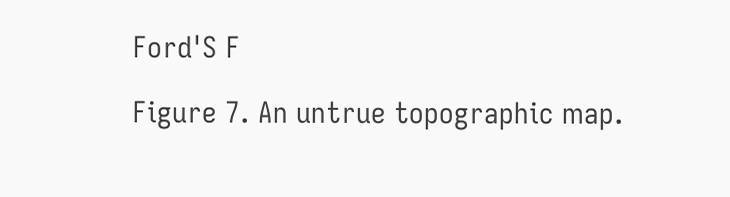Ford'S F

Figure 7. An untrue topographic map.